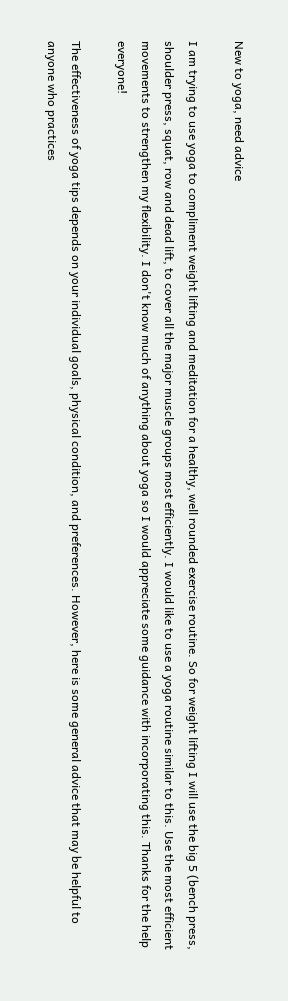New to yoga, need advice

I am trying to use yoga to compliment weight lifting and meditation for a healthy, well rounded exercise routine. So for weight lifting I will use the big 5 (bench press, shoulder press, squat, row and dead lift, to cover all the major muscle groups most efficiently. I would like to use a yoga routine similar to this. Use the most efficient movements to strengthen my flexibility. I don't know much of anything about yoga so I would appreciate some guidance with incorporating this. Thanks for the help everyone!

The effectiveness of yoga tips depends on your individual goals, physical condition, and preferences. However, here is some general advice that may be helpful to anyone who practices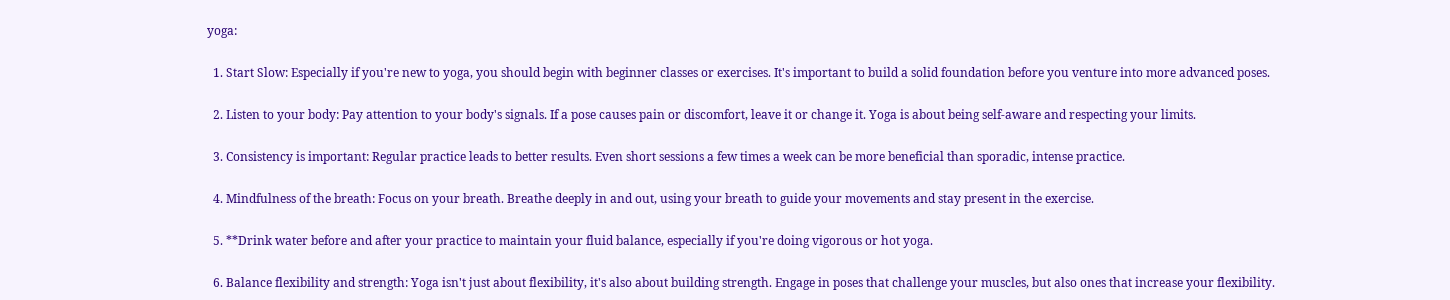yoga:

  1. Start Slow: Especially if you're new to yoga, you should begin with beginner classes or exercises. It's important to build a solid foundation before you venture into more advanced poses.

  2. Listen to your body: Pay attention to your body's signals. If a pose causes pain or discomfort, leave it or change it. Yoga is about being self-aware and respecting your limits.

  3. Consistency is important: Regular practice leads to better results. Even short sessions a few times a week can be more beneficial than sporadic, intense practice.

  4. Mindfulness of the breath: Focus on your breath. Breathe deeply in and out, using your breath to guide your movements and stay present in the exercise.

  5. **Drink water before and after your practice to maintain your fluid balance, especially if you're doing vigorous or hot yoga.

  6. Balance flexibility and strength: Yoga isn't just about flexibility, it's also about building strength. Engage in poses that challenge your muscles, but also ones that increase your flexibility.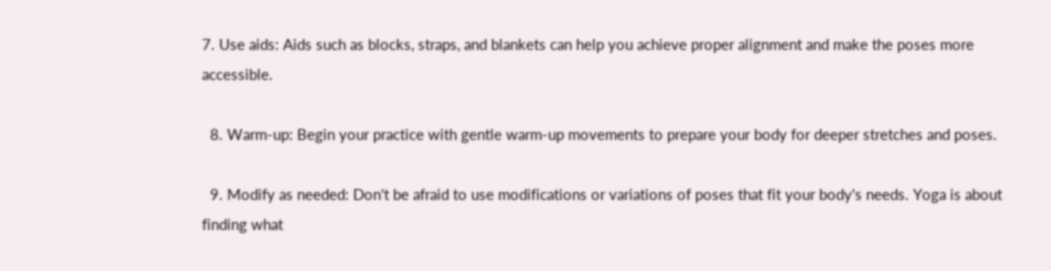7. Use aids: Aids such as blocks, straps, and blankets can help you achieve proper alignment and make the poses more accessible.

  8. Warm-up: Begin your practice with gentle warm-up movements to prepare your body for deeper stretches and poses.

  9. Modify as needed: Don't be afraid to use modifications or variations of poses that fit your body's needs. Yoga is about finding what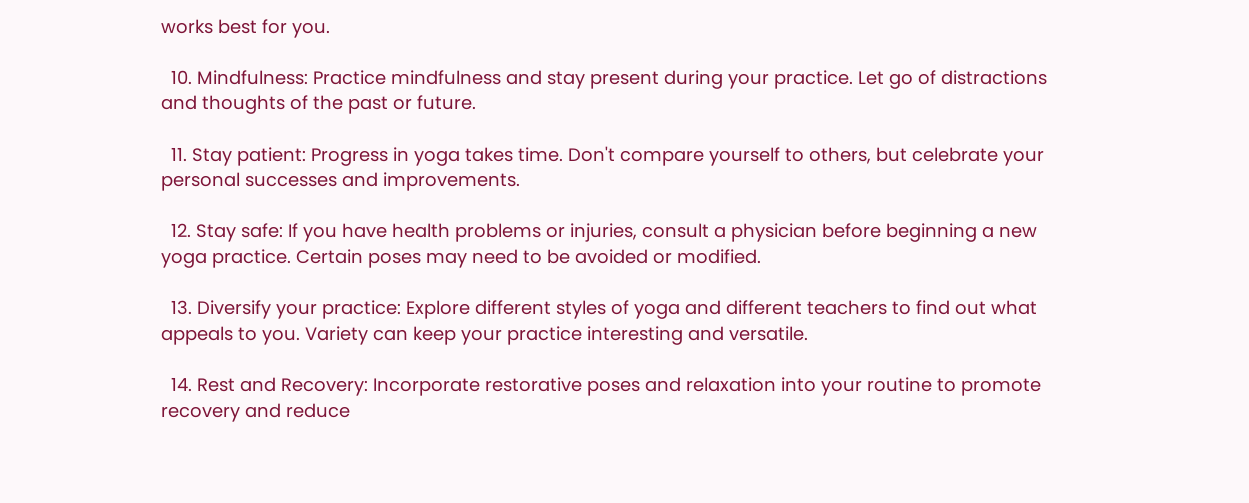works best for you.

  10. Mindfulness: Practice mindfulness and stay present during your practice. Let go of distractions and thoughts of the past or future.

  11. Stay patient: Progress in yoga takes time. Don't compare yourself to others, but celebrate your personal successes and improvements.

  12. Stay safe: If you have health problems or injuries, consult a physician before beginning a new yoga practice. Certain poses may need to be avoided or modified.

  13. Diversify your practice: Explore different styles of yoga and different teachers to find out what appeals to you. Variety can keep your practice interesting and versatile.

  14. Rest and Recovery: Incorporate restorative poses and relaxation into your routine to promote recovery and reduce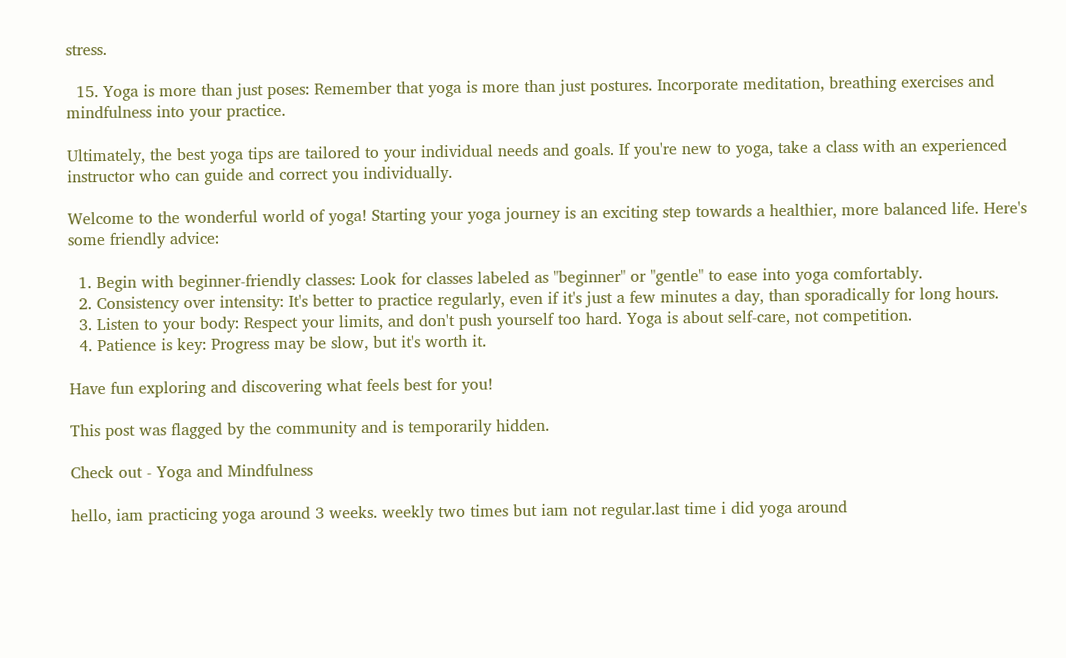stress.

  15. Yoga is more than just poses: Remember that yoga is more than just postures. Incorporate meditation, breathing exercises and mindfulness into your practice.

Ultimately, the best yoga tips are tailored to your individual needs and goals. If you're new to yoga, take a class with an experienced instructor who can guide and correct you individually.

Welcome to the wonderful world of yoga! Starting your yoga journey is an exciting step towards a healthier, more balanced life. Here's some friendly advice:

  1. Begin with beginner-friendly classes: Look for classes labeled as "beginner" or "gentle" to ease into yoga comfortably.
  2. Consistency over intensity: It's better to practice regularly, even if it's just a few minutes a day, than sporadically for long hours.
  3. Listen to your body: Respect your limits, and don't push yourself too hard. Yoga is about self-care, not competition.
  4. Patience is key: Progress may be slow, but it's worth it.

Have fun exploring and discovering what feels best for you!

This post was flagged by the community and is temporarily hidden.

Check out - Yoga and Mindfulness

hello, iam practicing yoga around 3 weeks. weekly two times but iam not regular.last time i did yoga around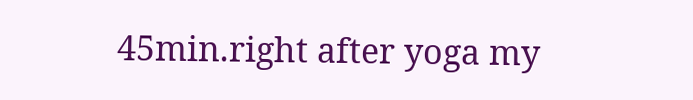45min.right after yoga my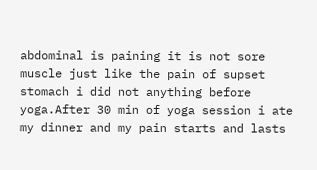abdominal is paining it is not sore muscle just like the pain of supset stomach i did not anything before yoga.After 30 min of yoga session i ate my dinner and my pain starts and lasts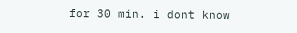for 30 min. i dont know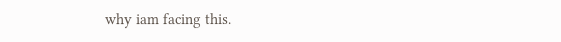why iam facing this.